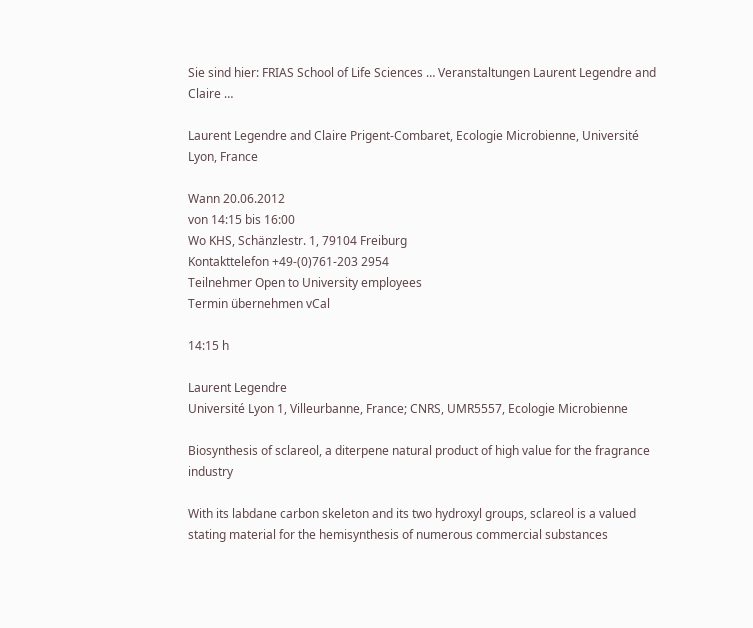Sie sind hier: FRIAS School of Life Sciences … Veranstaltungen Laurent Legendre and Claire …

Laurent Legendre and Claire Prigent-Combaret, Ecologie Microbienne, Université Lyon, France

Wann 20.06.2012
von 14:15 bis 16:00
Wo KHS, Schänzlestr. 1, 79104 Freiburg
Kontakttelefon +49-(0)761-203 2954
Teilnehmer Open to University employees
Termin übernehmen vCal

14:15 h

Laurent Legendre
Université Lyon 1, Villeurbanne, France; CNRS, UMR5557, Ecologie Microbienne

Biosynthesis of sclareol, a diterpene natural product of high value for the fragrance industry

With its labdane carbon skeleton and its two hydroxyl groups, sclareol is a valued stating material for the hemisynthesis of numerous commercial substances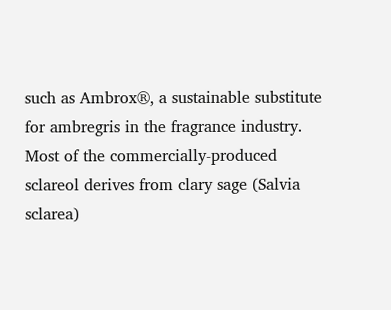such as Ambrox®, a sustainable substitute for ambregris in the fragrance industry. Most of the commercially-produced sclareol derives from clary sage (Salvia sclarea)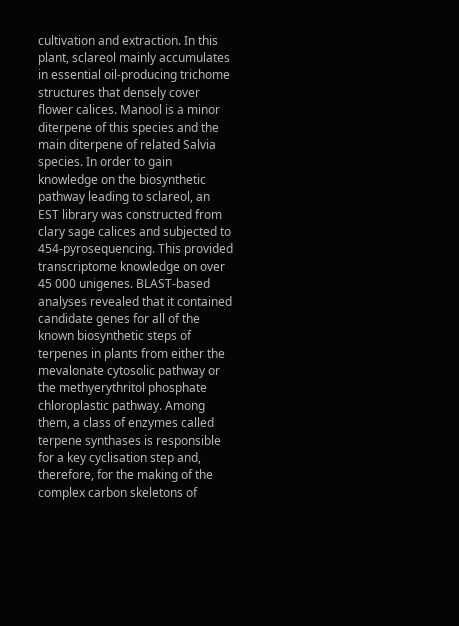cultivation and extraction. In this plant, sclareol mainly accumulates in essential oil-producing trichome structures that densely cover flower calices. Manool is a minor diterpene of this species and the main diterpene of related Salvia species. In order to gain knowledge on the biosynthetic pathway leading to sclareol, an EST library was constructed from clary sage calices and subjected to 454-pyrosequencing. This provided transcriptome knowledge on over 45 000 unigenes. BLAST-based analyses revealed that it contained candidate genes for all of the known biosynthetic steps of terpenes in plants from either the mevalonate cytosolic pathway or the methyerythritol phosphate chloroplastic pathway. Among them, a class of enzymes called terpene synthases is responsible for a key cyclisation step and, therefore, for the making of the complex carbon skeletons of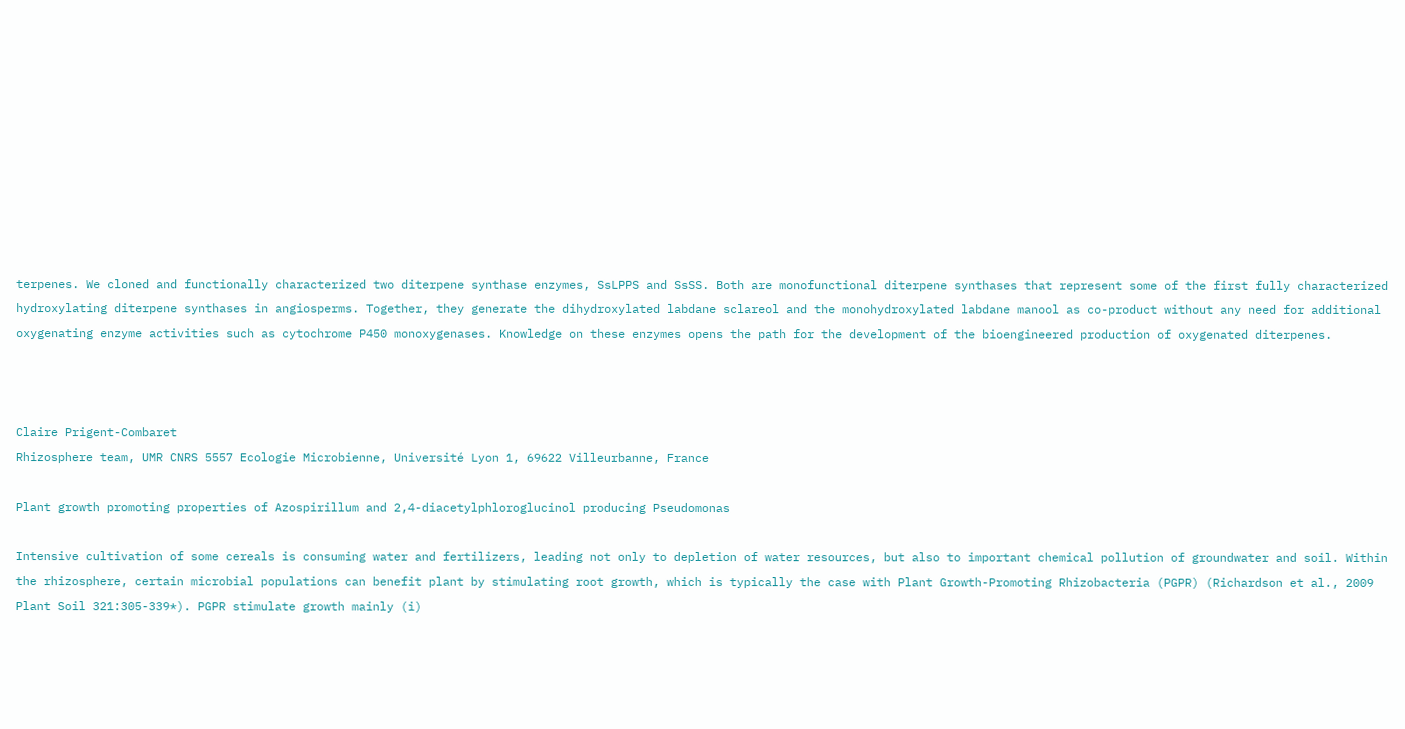terpenes. We cloned and functionally characterized two diterpene synthase enzymes, SsLPPS and SsSS. Both are monofunctional diterpene synthases that represent some of the first fully characterized hydroxylating diterpene synthases in angiosperms. Together, they generate the dihydroxylated labdane sclareol and the monohydroxylated labdane manool as co-product without any need for additional oxygenating enzyme activities such as cytochrome P450 monoxygenases. Knowledge on these enzymes opens the path for the development of the bioengineered production of oxygenated diterpenes.



Claire Prigent-Combaret
Rhizosphere team, UMR CNRS 5557 Ecologie Microbienne, Université Lyon 1, 69622 Villeurbanne, France

Plant growth promoting properties of Azospirillum and 2,4-diacetylphloroglucinol producing Pseudomonas

Intensive cultivation of some cereals is consuming water and fertilizers, leading not only to depletion of water resources, but also to important chemical pollution of groundwater and soil. Within the rhizosphere, certain microbial populations can benefit plant by stimulating root growth, which is typically the case with Plant Growth-Promoting Rhizobacteria (PGPR) (Richardson et al., 2009 Plant Soil 321:305-339*). PGPR stimulate growth mainly (i)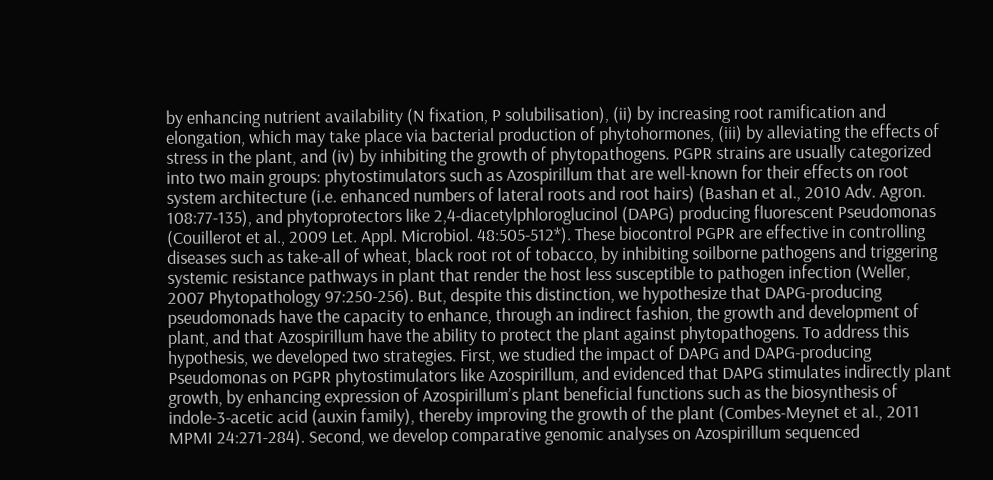by enhancing nutrient availability (N fixation, P solubilisation), (ii) by increasing root ramification and elongation, which may take place via bacterial production of phytohormones, (iii) by alleviating the effects of stress in the plant, and (iv) by inhibiting the growth of phytopathogens. PGPR strains are usually categorized into two main groups: phytostimulators such as Azospirillum that are well-known for their effects on root system architecture (i.e. enhanced numbers of lateral roots and root hairs) (Bashan et al., 2010 Adv. Agron. 108:77-135), and phytoprotectors like 2,4-diacetylphloroglucinol (DAPG) producing fluorescent Pseudomonas (Couillerot et al., 2009 Let. Appl. Microbiol. 48:505-512*). These biocontrol PGPR are effective in controlling diseases such as take-all of wheat, black root rot of tobacco, by inhibiting soilborne pathogens and triggering systemic resistance pathways in plant that render the host less susceptible to pathogen infection (Weller, 2007 Phytopathology 97:250-256). But, despite this distinction, we hypothesize that DAPG-producing pseudomonads have the capacity to enhance, through an indirect fashion, the growth and development of plant, and that Azospirillum have the ability to protect the plant against phytopathogens. To address this hypothesis, we developed two strategies. First, we studied the impact of DAPG and DAPG-producing Pseudomonas on PGPR phytostimulators like Azospirillum, and evidenced that DAPG stimulates indirectly plant growth, by enhancing expression of Azospirillum’s plant beneficial functions such as the biosynthesis of indole-3-acetic acid (auxin family), thereby improving the growth of the plant (Combes-Meynet et al., 2011 MPMI 24:271-284). Second, we develop comparative genomic analyses on Azospirillum sequenced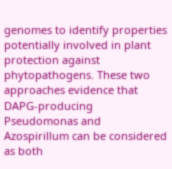genomes to identify properties potentially involved in plant protection against phytopathogens. These two approaches evidence that DAPG-producing Pseudomonas and Azospirillum can be considered as both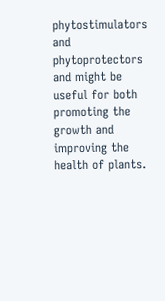phytostimulators and phytoprotectors and might be useful for both promoting the growth and improving the health of plants.